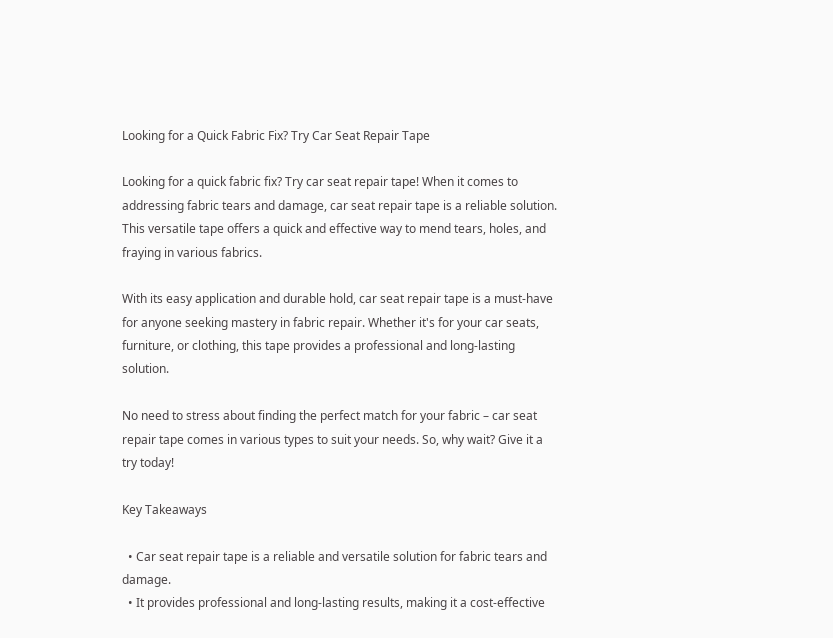Looking for a Quick Fabric Fix? Try Car Seat Repair Tape

Looking for a quick fabric fix? Try car seat repair tape! When it comes to addressing fabric tears and damage, car seat repair tape is a reliable solution. This versatile tape offers a quick and effective way to mend tears, holes, and fraying in various fabrics.

With its easy application and durable hold, car seat repair tape is a must-have for anyone seeking mastery in fabric repair. Whether it's for your car seats, furniture, or clothing, this tape provides a professional and long-lasting solution.

No need to stress about finding the perfect match for your fabric – car seat repair tape comes in various types to suit your needs. So, why wait? Give it a try today!

Key Takeaways

  • Car seat repair tape is a reliable and versatile solution for fabric tears and damage.
  • It provides professional and long-lasting results, making it a cost-effective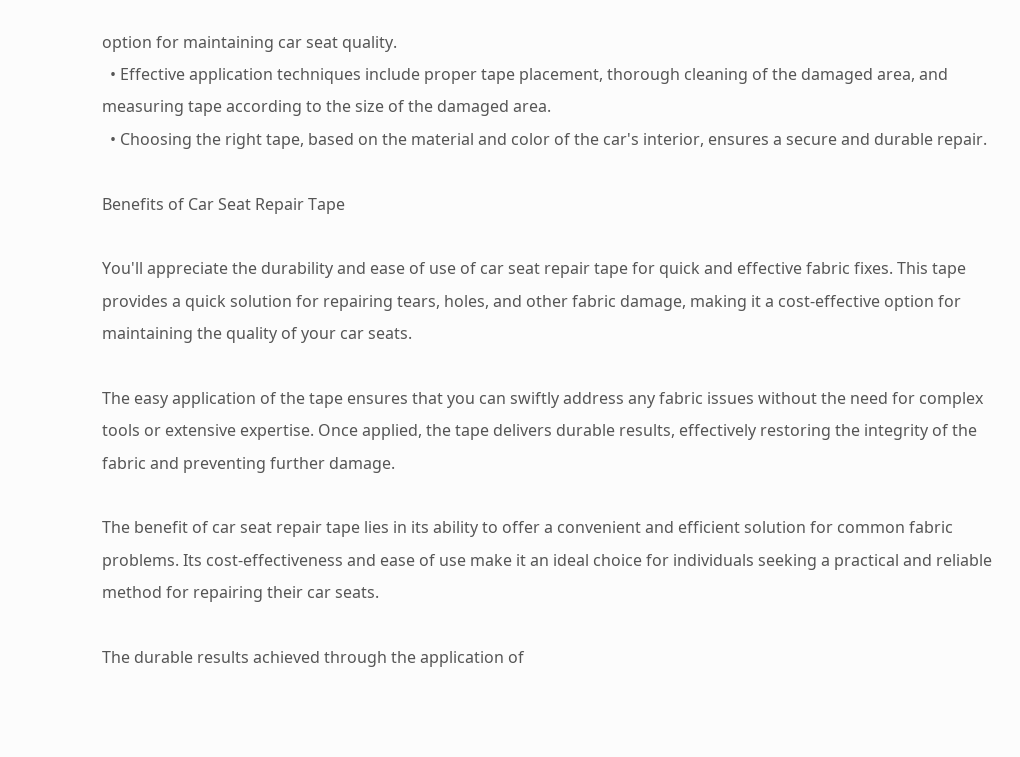option for maintaining car seat quality.
  • Effective application techniques include proper tape placement, thorough cleaning of the damaged area, and measuring tape according to the size of the damaged area.
  • Choosing the right tape, based on the material and color of the car's interior, ensures a secure and durable repair.

Benefits of Car Seat Repair Tape

You'll appreciate the durability and ease of use of car seat repair tape for quick and effective fabric fixes. This tape provides a quick solution for repairing tears, holes, and other fabric damage, making it a cost-effective option for maintaining the quality of your car seats.

The easy application of the tape ensures that you can swiftly address any fabric issues without the need for complex tools or extensive expertise. Once applied, the tape delivers durable results, effectively restoring the integrity of the fabric and preventing further damage.

The benefit of car seat repair tape lies in its ability to offer a convenient and efficient solution for common fabric problems. Its cost-effectiveness and ease of use make it an ideal choice for individuals seeking a practical and reliable method for repairing their car seats.

The durable results achieved through the application of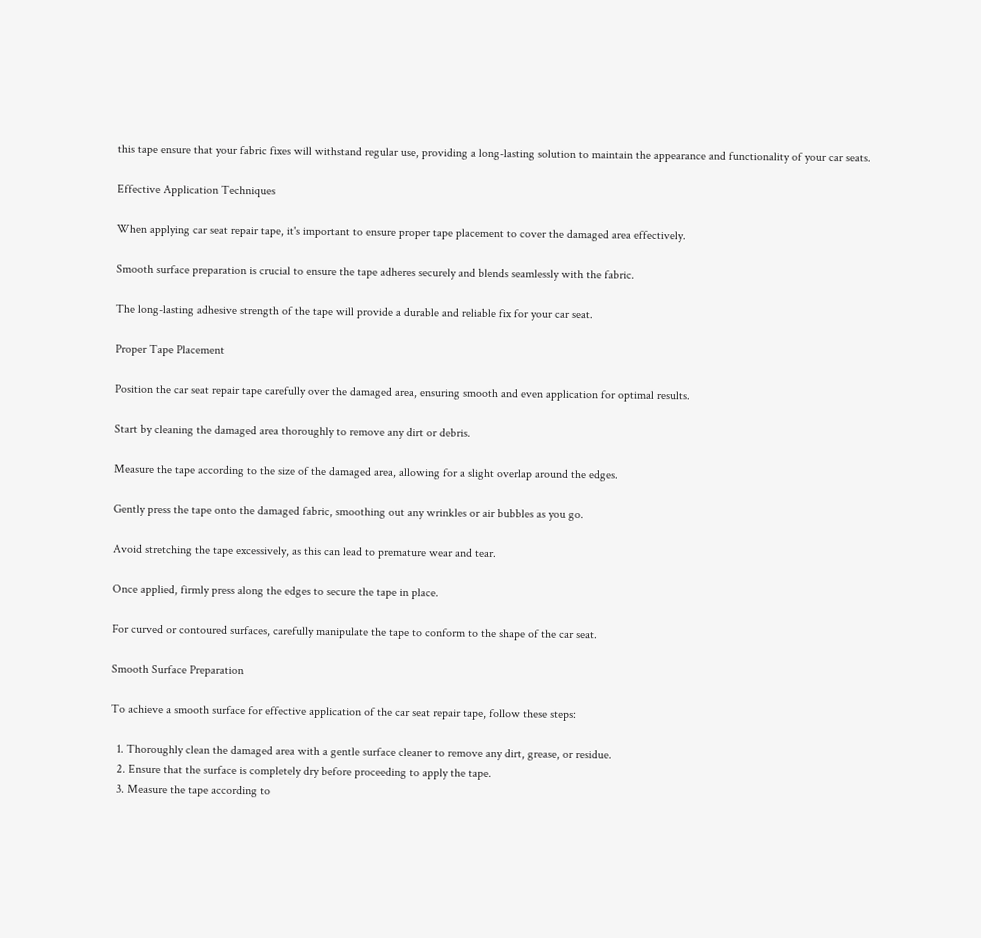this tape ensure that your fabric fixes will withstand regular use, providing a long-lasting solution to maintain the appearance and functionality of your car seats.

Effective Application Techniques

When applying car seat repair tape, it's important to ensure proper tape placement to cover the damaged area effectively.

Smooth surface preparation is crucial to ensure the tape adheres securely and blends seamlessly with the fabric.

The long-lasting adhesive strength of the tape will provide a durable and reliable fix for your car seat.

Proper Tape Placement

Position the car seat repair tape carefully over the damaged area, ensuring smooth and even application for optimal results.

Start by cleaning the damaged area thoroughly to remove any dirt or debris.

Measure the tape according to the size of the damaged area, allowing for a slight overlap around the edges.

Gently press the tape onto the damaged fabric, smoothing out any wrinkles or air bubbles as you go.

Avoid stretching the tape excessively, as this can lead to premature wear and tear.

Once applied, firmly press along the edges to secure the tape in place.

For curved or contoured surfaces, carefully manipulate the tape to conform to the shape of the car seat.

Smooth Surface Preparation

To achieve a smooth surface for effective application of the car seat repair tape, follow these steps:

  1. Thoroughly clean the damaged area with a gentle surface cleaner to remove any dirt, grease, or residue.
  2. Ensure that the surface is completely dry before proceeding to apply the tape.
  3. Measure the tape according to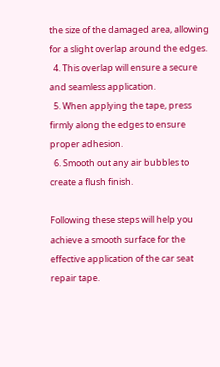the size of the damaged area, allowing for a slight overlap around the edges.
  4. This overlap will ensure a secure and seamless application.
  5. When applying the tape, press firmly along the edges to ensure proper adhesion.
  6. Smooth out any air bubbles to create a flush finish.

Following these steps will help you achieve a smooth surface for the effective application of the car seat repair tape.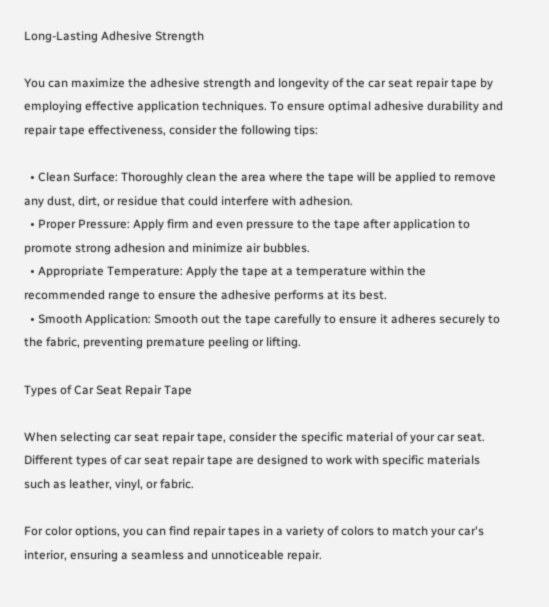Long-Lasting Adhesive Strength

You can maximize the adhesive strength and longevity of the car seat repair tape by employing effective application techniques. To ensure optimal adhesive durability and repair tape effectiveness, consider the following tips:

  • Clean Surface: Thoroughly clean the area where the tape will be applied to remove any dust, dirt, or residue that could interfere with adhesion.
  • Proper Pressure: Apply firm and even pressure to the tape after application to promote strong adhesion and minimize air bubbles.
  • Appropriate Temperature: Apply the tape at a temperature within the recommended range to ensure the adhesive performs at its best.
  • Smooth Application: Smooth out the tape carefully to ensure it adheres securely to the fabric, preventing premature peeling or lifting.

Types of Car Seat Repair Tape

When selecting car seat repair tape, consider the specific material of your car seat. Different types of car seat repair tape are designed to work with specific materials such as leather, vinyl, or fabric.

For color options, you can find repair tapes in a variety of colors to match your car's interior, ensuring a seamless and unnoticeable repair.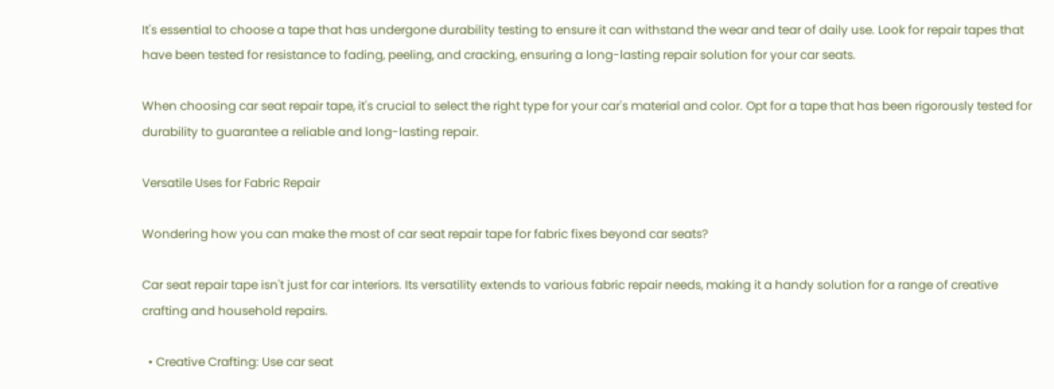It's essential to choose a tape that has undergone durability testing to ensure it can withstand the wear and tear of daily use. Look for repair tapes that have been tested for resistance to fading, peeling, and cracking, ensuring a long-lasting repair solution for your car seats.

When choosing car seat repair tape, it's crucial to select the right type for your car's material and color. Opt for a tape that has been rigorously tested for durability to guarantee a reliable and long-lasting repair.

Versatile Uses for Fabric Repair

Wondering how you can make the most of car seat repair tape for fabric fixes beyond car seats?

Car seat repair tape isn't just for car interiors. Its versatility extends to various fabric repair needs, making it a handy solution for a range of creative crafting and household repairs.

  • Creative Crafting: Use car seat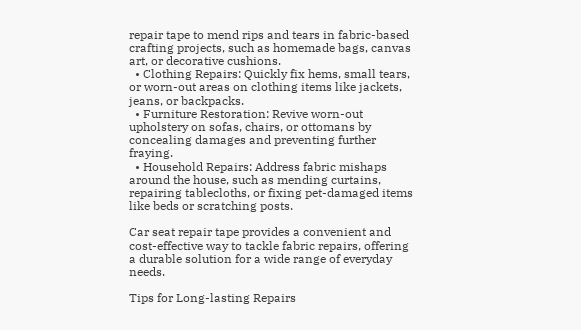repair tape to mend rips and tears in fabric-based crafting projects, such as homemade bags, canvas art, or decorative cushions.
  • Clothing Repairs: Quickly fix hems, small tears, or worn-out areas on clothing items like jackets, jeans, or backpacks.
  • Furniture Restoration: Revive worn-out upholstery on sofas, chairs, or ottomans by concealing damages and preventing further fraying.
  • Household Repairs: Address fabric mishaps around the house, such as mending curtains, repairing tablecloths, or fixing pet-damaged items like beds or scratching posts.

Car seat repair tape provides a convenient and cost-effective way to tackle fabric repairs, offering a durable solution for a wide range of everyday needs.

Tips for Long-lasting Repairs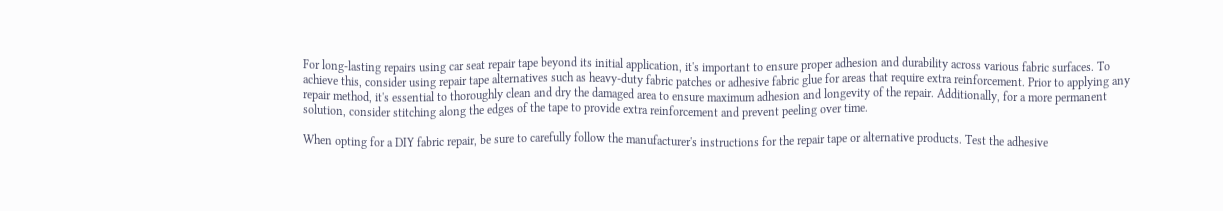For long-lasting repairs using car seat repair tape beyond its initial application, it's important to ensure proper adhesion and durability across various fabric surfaces. To achieve this, consider using repair tape alternatives such as heavy-duty fabric patches or adhesive fabric glue for areas that require extra reinforcement. Prior to applying any repair method, it's essential to thoroughly clean and dry the damaged area to ensure maximum adhesion and longevity of the repair. Additionally, for a more permanent solution, consider stitching along the edges of the tape to provide extra reinforcement and prevent peeling over time.

When opting for a DIY fabric repair, be sure to carefully follow the manufacturer's instructions for the repair tape or alternative products. Test the adhesive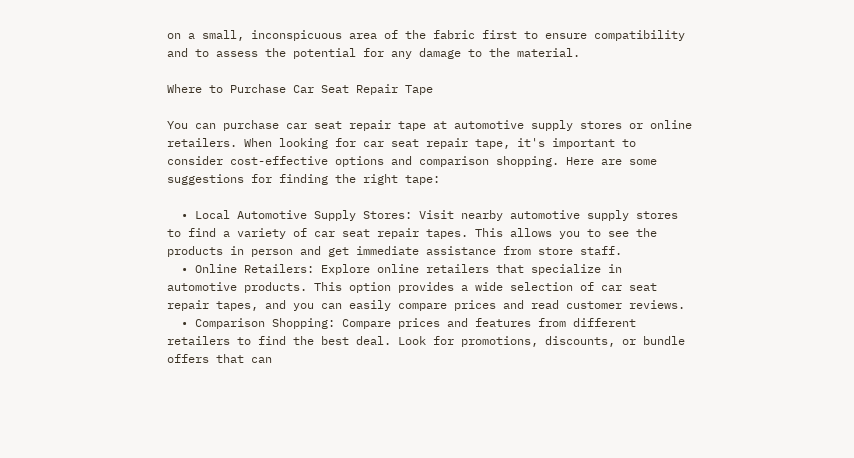on a small, inconspicuous area of the fabric first to ensure compatibility and to assess the potential for any damage to the material.

Where to Purchase Car Seat Repair Tape

You can purchase car seat repair tape at automotive supply stores or online retailers. When looking for car seat repair tape, it's important to consider cost-effective options and comparison shopping. Here are some suggestions for finding the right tape:

  • Local Automotive Supply Stores: Visit nearby automotive supply stores to find a variety of car seat repair tapes. This allows you to see the products in person and get immediate assistance from store staff.
  • Online Retailers: Explore online retailers that specialize in automotive products. This option provides a wide selection of car seat repair tapes, and you can easily compare prices and read customer reviews.
  • Comparison Shopping: Compare prices and features from different retailers to find the best deal. Look for promotions, discounts, or bundle offers that can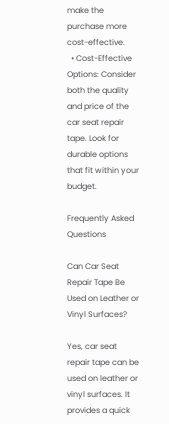make the purchase more cost-effective.
  • Cost-Effective Options: Consider both the quality and price of the car seat repair tape. Look for durable options that fit within your budget.

Frequently Asked Questions

Can Car Seat Repair Tape Be Used on Leather or Vinyl Surfaces?

Yes, car seat repair tape can be used on leather or vinyl surfaces. It provides a quick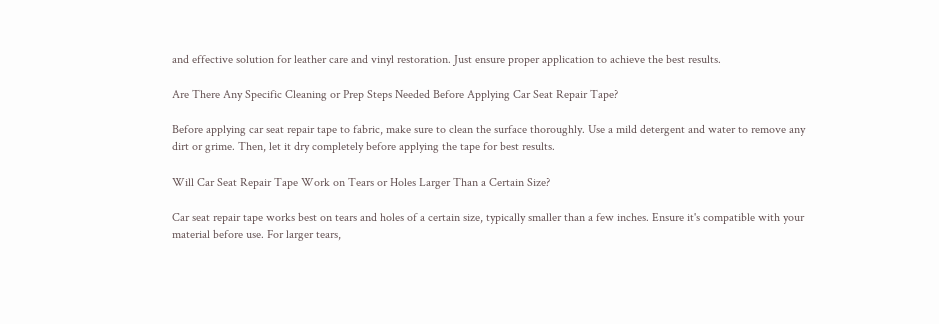and effective solution for leather care and vinyl restoration. Just ensure proper application to achieve the best results.

Are There Any Specific Cleaning or Prep Steps Needed Before Applying Car Seat Repair Tape?

Before applying car seat repair tape to fabric, make sure to clean the surface thoroughly. Use a mild detergent and water to remove any dirt or grime. Then, let it dry completely before applying the tape for best results.

Will Car Seat Repair Tape Work on Tears or Holes Larger Than a Certain Size?

Car seat repair tape works best on tears and holes of a certain size, typically smaller than a few inches. Ensure it's compatible with your material before use. For larger tears,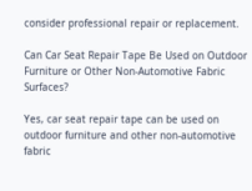consider professional repair or replacement.

Can Car Seat Repair Tape Be Used on Outdoor Furniture or Other Non-Automotive Fabric Surfaces?

Yes, car seat repair tape can be used on outdoor furniture and other non-automotive fabric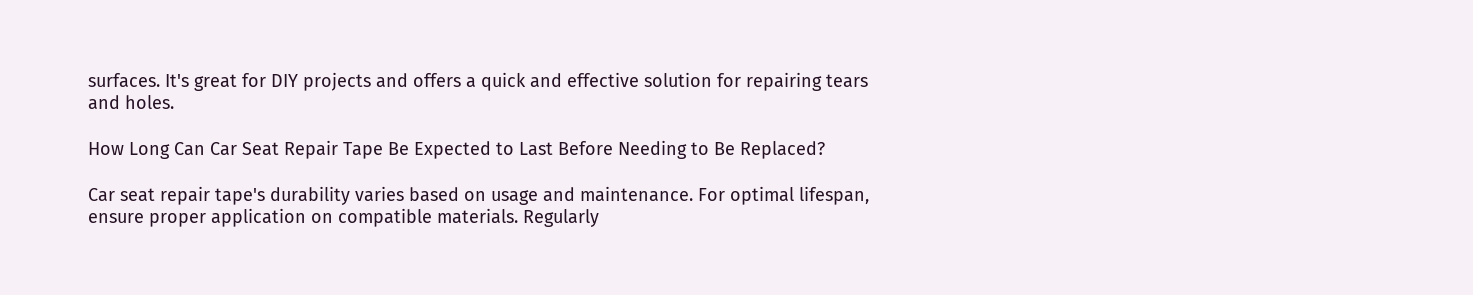surfaces. It's great for DIY projects and offers a quick and effective solution for repairing tears and holes.

How Long Can Car Seat Repair Tape Be Expected to Last Before Needing to Be Replaced?

Car seat repair tape's durability varies based on usage and maintenance. For optimal lifespan, ensure proper application on compatible materials. Regularly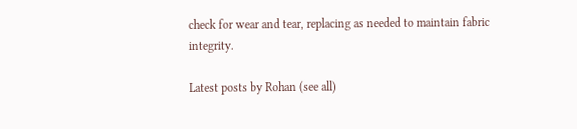check for wear and tear, replacing as needed to maintain fabric integrity.

Latest posts by Rohan (see all)